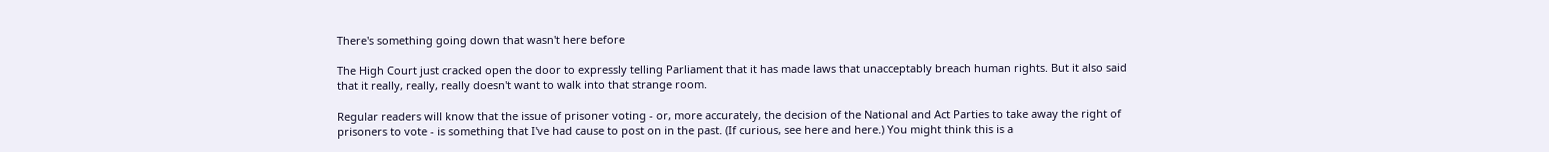There's something going down that wasn't here before

The High Court just cracked open the door to expressly telling Parliament that it has made laws that unacceptably breach human rights. But it also said that it really, really, really doesn't want to walk into that strange room.

Regular readers will know that the issue of prisoner voting - or, more accurately, the decision of the National and Act Parties to take away the right of prisoners to vote - is something that I've had cause to post on in the past. (If curious, see here and here.) You might think this is a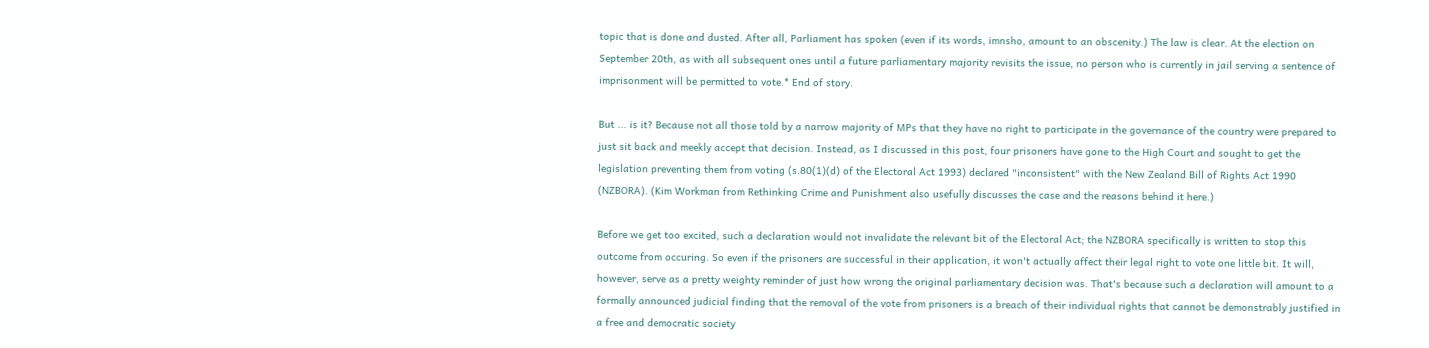topic that is done and dusted. After all, Parliament has spoken (even if its words, imnsho, amount to an obscenity.) The law is clear. At the election on September 20th, as with all subsequent ones until a future parliamentary majority revisits the issue, no person who is currently in jail serving a sentence of imprisonment will be permitted to vote.* End of story.

But ... is it? Because not all those told by a narrow majority of MPs that they have no right to participate in the governance of the country were prepared to just sit back and meekly accept that decision. Instead, as I discussed in this post, four prisoners have gone to the High Court and sought to get the legislation preventing them from voting (s.80(1)(d) of the Electoral Act 1993) declared "inconsistent" with the New Zealand Bill of Rights Act 1990 (NZBORA). (Kim Workman from Rethinking Crime and Punishment also usefully discusses the case and the reasons behind it here.)

Before we get too excited, such a declaration would not invalidate the relevant bit of the Electoral Act; the NZBORA specifically is written to stop this outcome from occuring. So even if the prisoners are successful in their application, it won't actually affect their legal right to vote one little bit. It will, however, serve as a pretty weighty reminder of just how wrong the original parliamentary decision was. That's because such a declaration will amount to a formally announced judicial finding that the removal of the vote from prisoners is a breach of their individual rights that cannot be demonstrably justified in a free and democratic society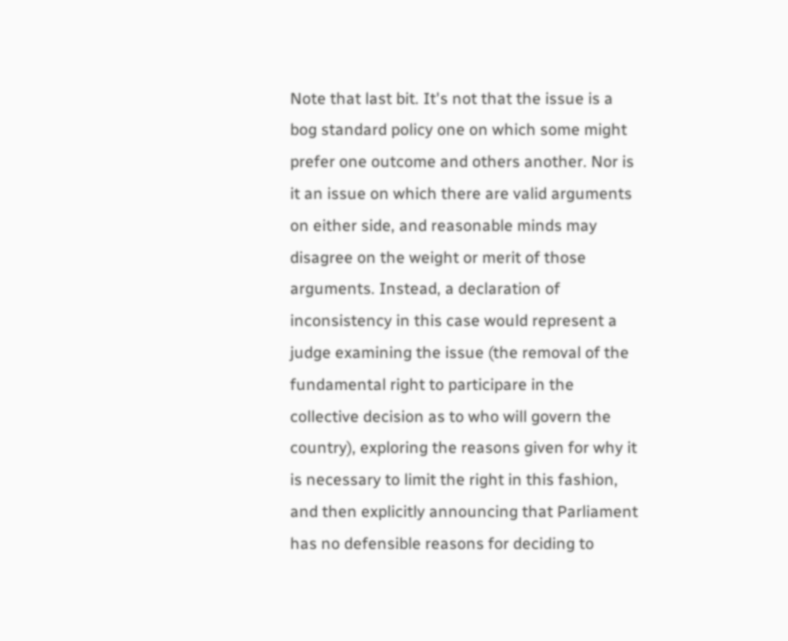Note that last bit. It's not that the issue is a bog standard policy one on which some might prefer one outcome and others another. Nor is it an issue on which there are valid arguments on either side, and reasonable minds may disagree on the weight or merit of those arguments. Instead, a declaration of inconsistency in this case would represent a judge examining the issue (the removal of the fundamental right to participare in the collective decision as to who will govern the country), exploring the reasons given for why it is necessary to limit the right in this fashion, and then explicitly announcing that Parliament has no defensible reasons for deciding to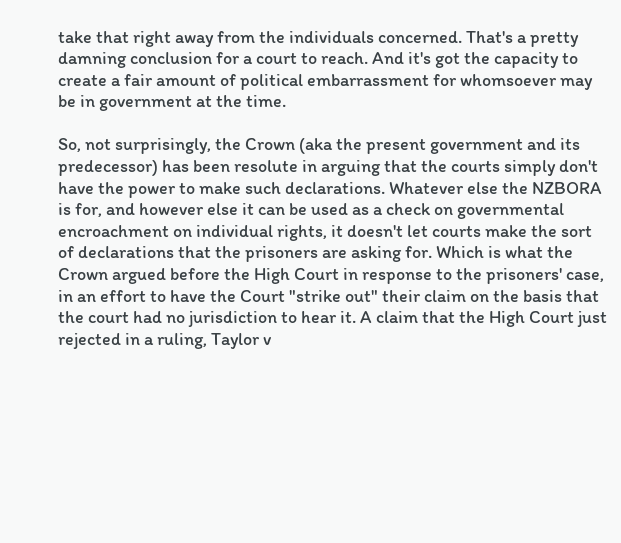take that right away from the individuals concerned. That's a pretty damning conclusion for a court to reach. And it's got the capacity to create a fair amount of political embarrassment for whomsoever may be in government at the time.

So, not surprisingly, the Crown (aka the present government and its predecessor) has been resolute in arguing that the courts simply don't have the power to make such declarations. Whatever else the NZBORA is for, and however else it can be used as a check on governmental encroachment on individual rights, it doesn't let courts make the sort of declarations that the prisoners are asking for. Which is what the Crown argued before the High Court in response to the prisoners' case, in an effort to have the Court "strike out" their claim on the basis that the court had no jurisdiction to hear it. A claim that the High Court just rejected in a ruling, Taylor v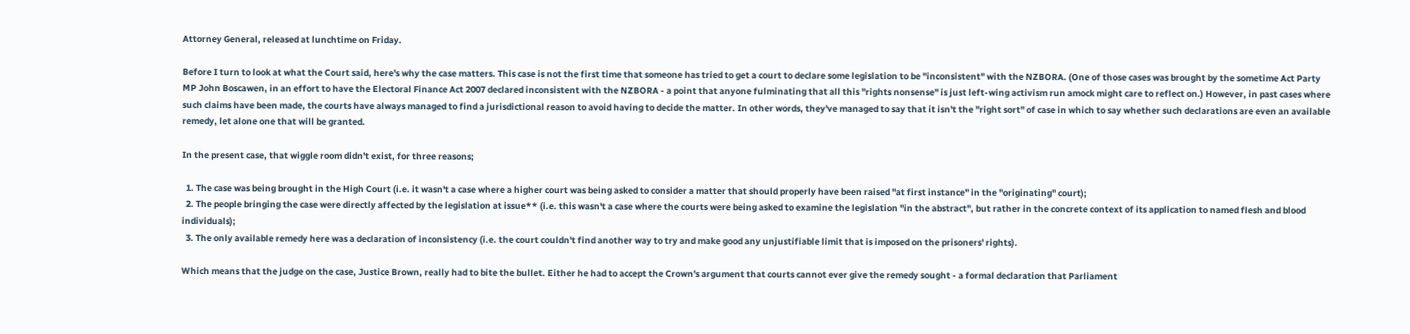Attorney General, released at lunchtime on Friday.

Before I turn to look at what the Court said, here's why the case matters. This case is not the first time that someone has tried to get a court to declare some legislation to be "inconsistent" with the NZBORA. (One of those cases was brought by the sometime Act Party MP John Boscawen, in an effort to have the Electoral Finance Act 2007 declared inconsistent with the NZBORA - a point that anyone fulminating that all this "rights nonsense" is just left-wing activism run amock might care to reflect on.) However, in past cases where such claims have been made, the courts have always managed to find a jurisdictional reason to avoid having to decide the matter. In other words, they've managed to say that it isn't the "right sort" of case in which to say whether such declarations are even an available remedy, let alone one that will be granted.

In the present case, that wiggle room didn't exist, for three reasons;

  1. The case was being brought in the High Court (i.e. it wasn't a case where a higher court was being asked to consider a matter that should properly have been raised "at first instance" in the "originating" court);
  2. The people bringing the case were directly affected by the legislation at issue** (i.e. this wasn't a case where the courts were being asked to examine the legislation "in the abstract", but rather in the concrete context of its application to named flesh and blood individuals);
  3. The only available remedy here was a declaration of inconsistency (i.e. the court couldn't find another way to try and make good any unjustifiable limit that is imposed on the prisoners' rights).

Which means that the judge on the case, Justice Brown, really had to bite the bullet. Either he had to accept the Crown's argument that courts cannot ever give the remedy sought - a formal declaration that Parliament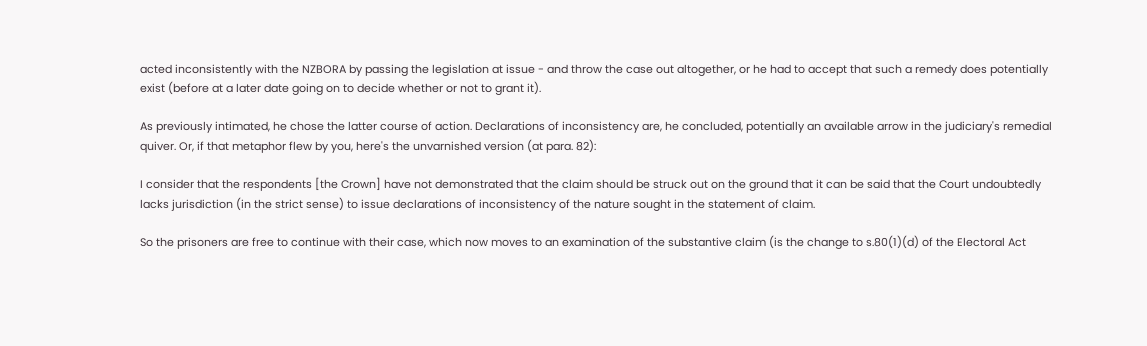acted inconsistently with the NZBORA by passing the legislation at issue - and throw the case out altogether, or he had to accept that such a remedy does potentially exist (before at a later date going on to decide whether or not to grant it).

As previously intimated, he chose the latter course of action. Declarations of inconsistency are, he concluded, potentially an available arrow in the judiciary's remedial quiver. Or, if that metaphor flew by you, here's the unvarnished version (at para. 82):

I consider that the respondents [the Crown] have not demonstrated that the claim should be struck out on the ground that it can be said that the Court undoubtedly lacks jurisdiction (in the strict sense) to issue declarations of inconsistency of the nature sought in the statement of claim.

So the prisoners are free to continue with their case, which now moves to an examination of the substantive claim (is the change to s.80(1)(d) of the Electoral Act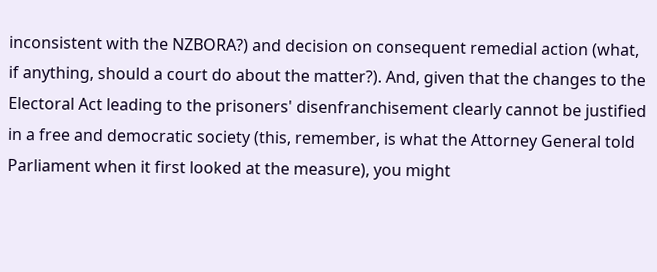inconsistent with the NZBORA?) and decision on consequent remedial action (what, if anything, should a court do about the matter?). And, given that the changes to the Electoral Act leading to the prisoners' disenfranchisement clearly cannot be justified in a free and democratic society (this, remember, is what the Attorney General told Parliament when it first looked at the measure), you might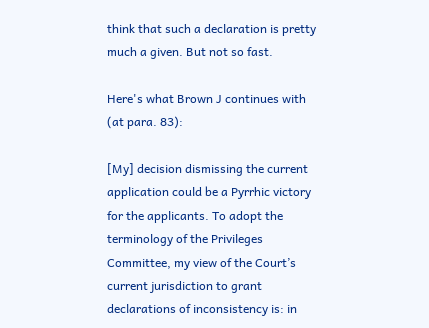think that such a declaration is pretty much a given. But not so fast.

Here's what Brown J continues with (at para. 83):

[My] decision dismissing the current application could be a Pyrrhic victory for the applicants. To adopt the terminology of the Privileges Committee, my view of the Court’s current jurisdiction to grant declarations of inconsistency is: in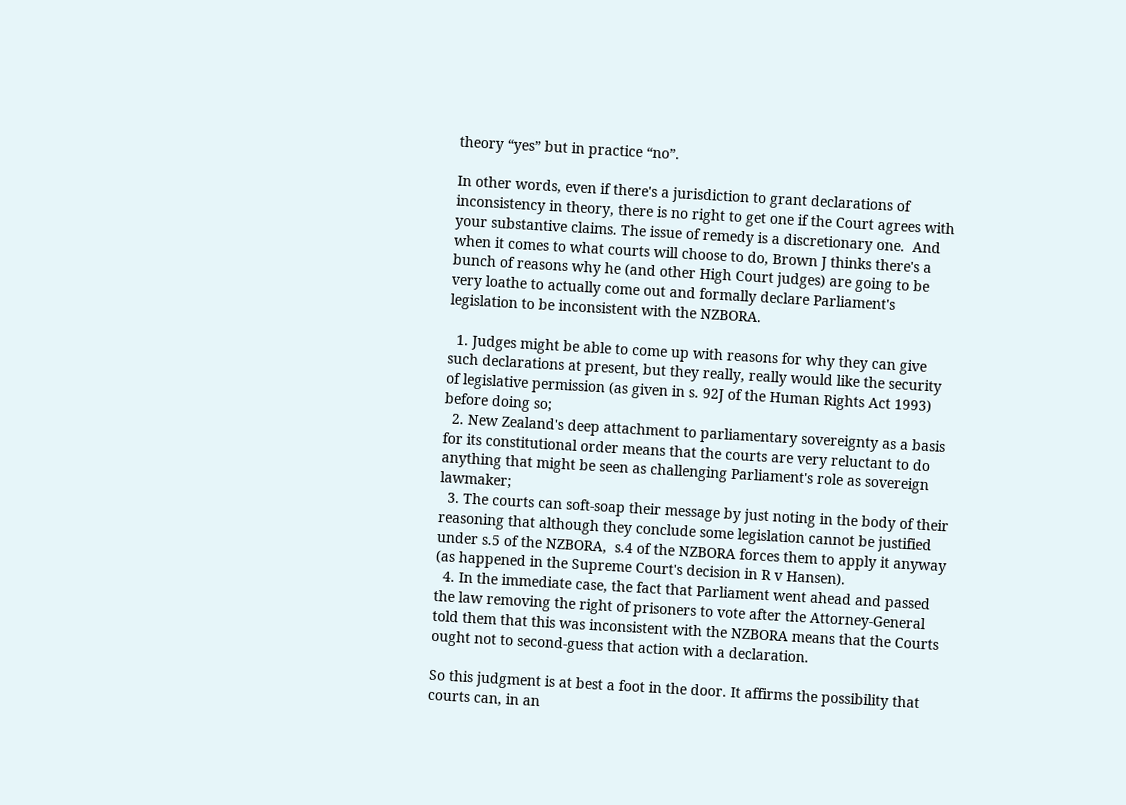theory “yes” but in practice “no”.

In other words, even if there's a jurisdiction to grant declarations of inconsistency in theory, there is no right to get one if the Court agrees with your substantive claims. The issue of remedy is a discretionary one.  And when it comes to what courts will choose to do, Brown J thinks there's a bunch of reasons why he (and other High Court judges) are going to be very loathe to actually come out and formally declare Parliament's legislation to be inconsistent with the NZBORA.

  1. Judges might be able to come up with reasons for why they can give such declarations at present, but they really, really would like the security of legislative permission (as given in s. 92J of the Human Rights Act 1993) before doing so;
  2. New Zealand's deep attachment to parliamentary sovereignty as a basis for its constitutional order means that the courts are very reluctant to do anything that might be seen as challenging Parliament's role as sovereign lawmaker;
  3. The courts can soft-soap their message by just noting in the body of their reasoning that although they conclude some legislation cannot be justified under s.5 of the NZBORA,  s.4 of the NZBORA forces them to apply it anyway (as happened in the Supreme Court's decision in R v Hansen).
  4. In the immediate case, the fact that Parliament went ahead and passed the law removing the right of prisoners to vote after the Attorney-General told them that this was inconsistent with the NZBORA means that the Courts ought not to second-guess that action with a declaration.

So this judgment is at best a foot in the door. It affirms the possibility that courts can, in an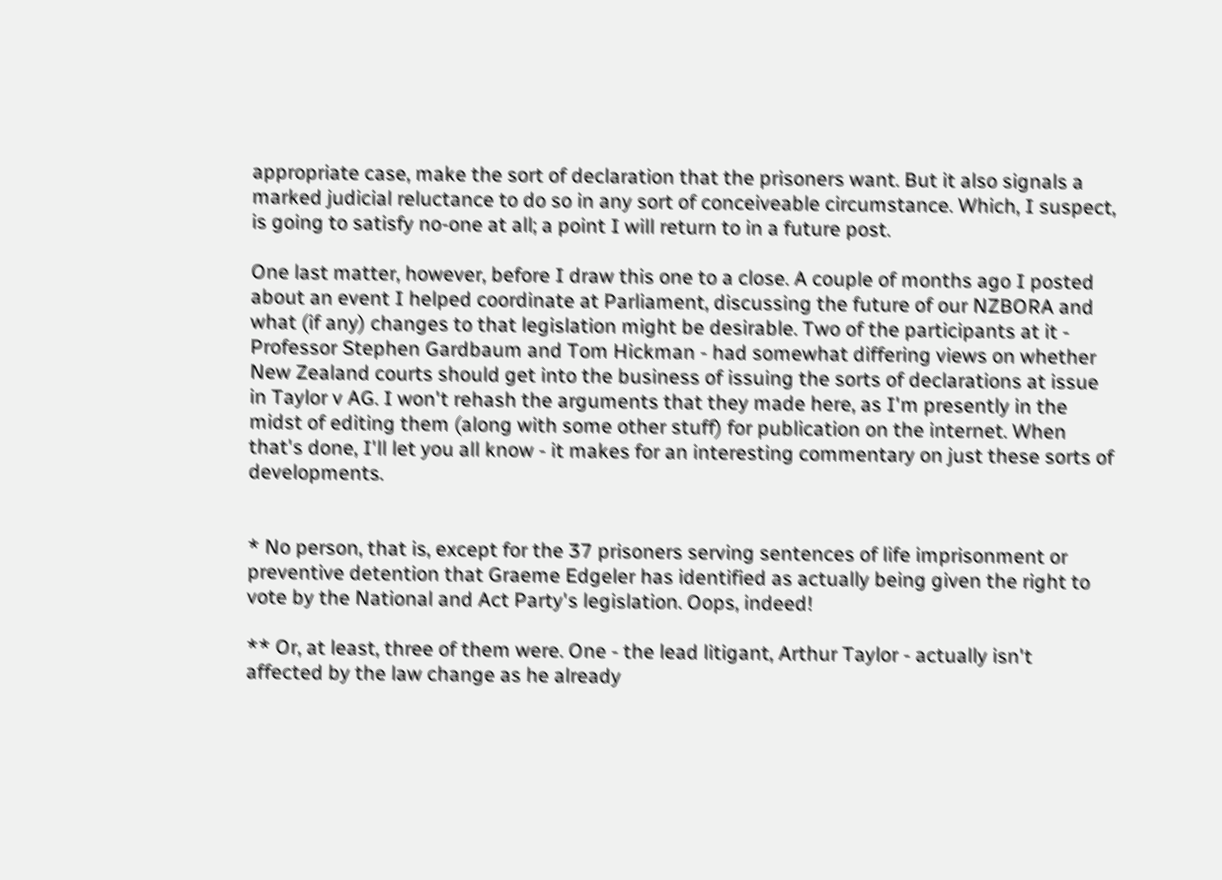appropriate case, make the sort of declaration that the prisoners want. But it also signals a marked judicial reluctance to do so in any sort of conceiveable circumstance. Which, I suspect, is going to satisfy no-one at all; a point I will return to in a future post.

One last matter, however, before I draw this one to a close. A couple of months ago I posted about an event I helped coordinate at Parliament, discussing the future of our NZBORA and what (if any) changes to that legislation might be desirable. Two of the participants at it - Professor Stephen Gardbaum and Tom Hickman - had somewhat differing views on whether New Zealand courts should get into the business of issuing the sorts of declarations at issue in Taylor v AG. I won't rehash the arguments that they made here, as I'm presently in the midst of editing them (along with some other stuff) for publication on the internet. When that's done, I'll let you all know - it makes for an interesting commentary on just these sorts of developments.


* No person, that is, except for the 37 prisoners serving sentences of life imprisonment or preventive detention that Graeme Edgeler has identified as actually being given the right to vote by the National and Act Party's legislation. Oops, indeed!

** Or, at least, three of them were. One - the lead litigant, Arthur Taylor - actually isn't affected by the law change as he already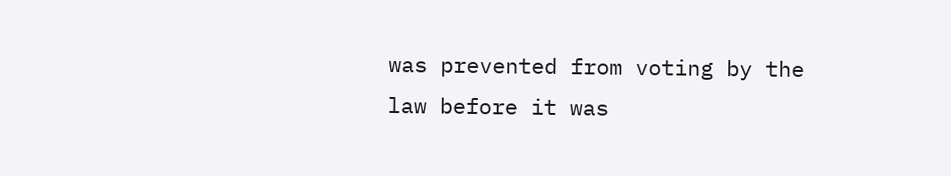was prevented from voting by the law before it was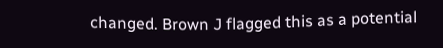changed. Brown J flagged this as a potential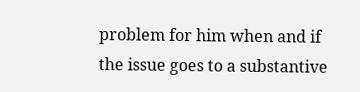problem for him when and if the issue goes to a substantive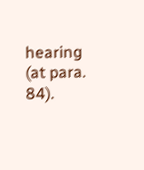hearing (at para. 84).